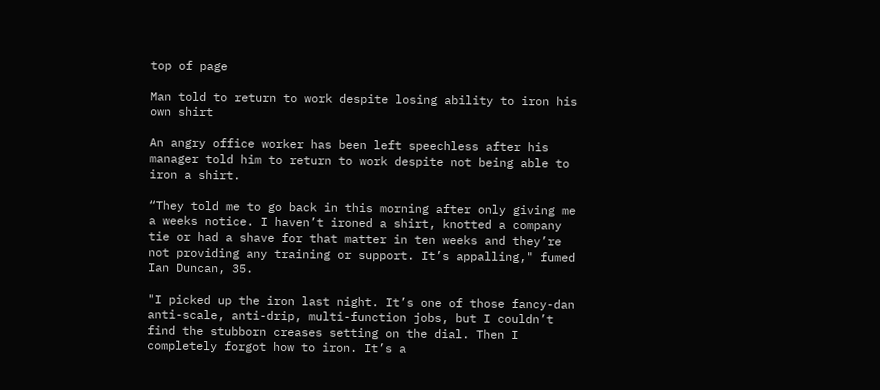top of page

Man told to return to work despite losing ability to iron his own shirt

An angry office worker has been left speechless after his manager told him to return to work despite not being able to iron a shirt.

“They told me to go back in this morning after only giving me a weeks notice. I haven’t ironed a shirt, knotted a company tie or had a shave for that matter in ten weeks and they’re not providing any training or support. It’s appalling," fumed Ian Duncan, 35.

"I picked up the iron last night. It’s one of those fancy-dan anti-scale, anti-drip, multi-function jobs, but I couldn’t find the stubborn creases setting on the dial. Then I completely forgot how to iron. It’s a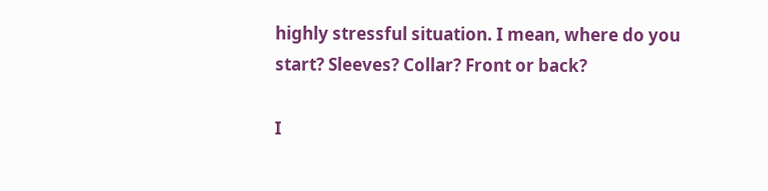highly stressful situation. I mean, where do you start? Sleeves? Collar? Front or back?

I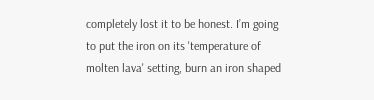completely lost it to be honest. I’m going to put the iron on its 'temperature of molten lava' setting, burn an iron shaped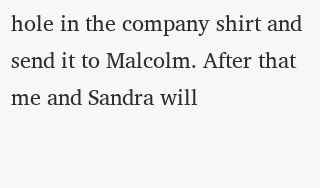hole in the company shirt and send it to Malcolm. After that me and Sandra will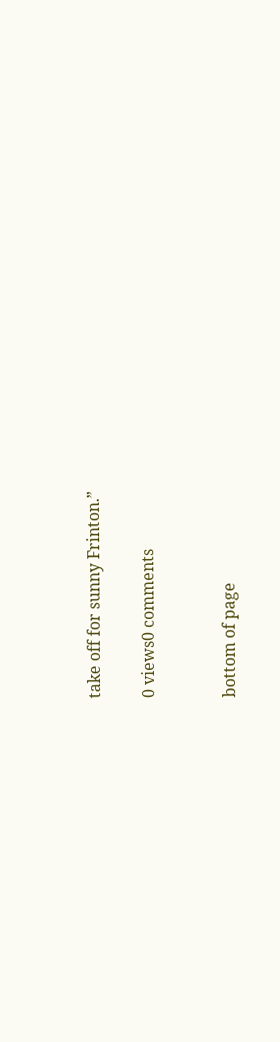take off for sunny Frinton.”

0 views0 comments


bottom of page